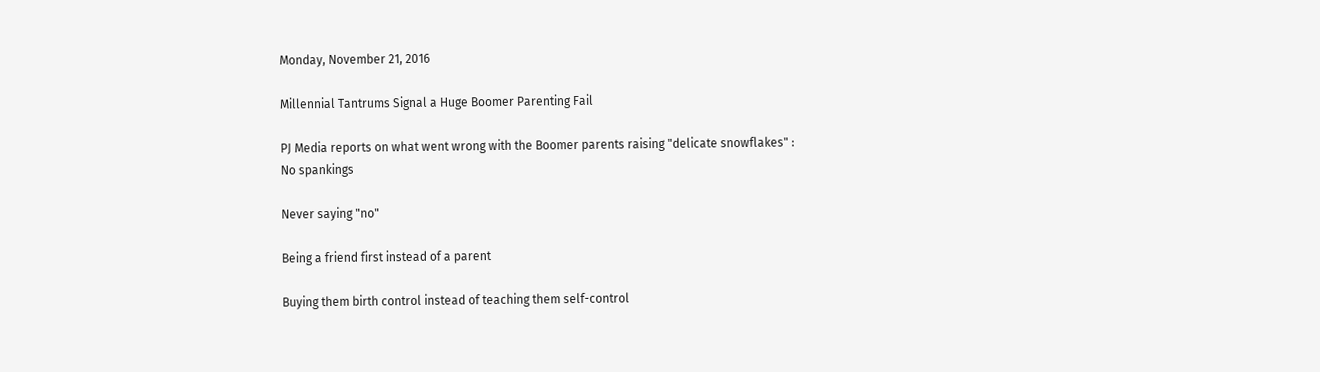Monday, November 21, 2016

Millennial Tantrums Signal a Huge Boomer Parenting Fail

PJ Media reports on what went wrong with the Boomer parents raising "delicate snowflakes" :
No spankings

Never saying "no"

Being a friend first instead of a parent

Buying them birth control instead of teaching them self-control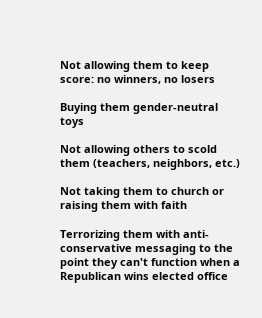Not allowing them to keep score: no winners, no losers

Buying them gender-neutral toys

Not allowing others to scold them (teachers, neighbors, etc.)

Not taking them to church or raising them with faith

Terrorizing them with anti-conservative messaging to the point they can't function when a Republican wins elected office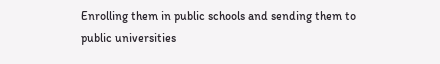Enrolling them in public schools and sending them to public universities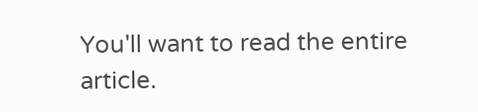You'll want to read the entire article.